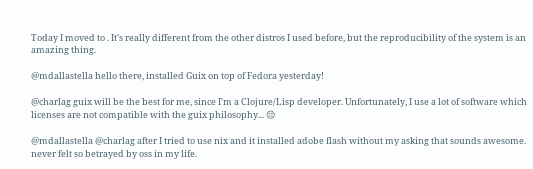Today I moved to . It's really different from the other distros I used before, but the reproducibility of the system is an amazing thing.

@mdallastella hello there, installed Guix on top of Fedora yesterday!

@charlag guix will be the best for me, since I'm a Clojure/Lisp developer. Unfortunately, I use a lot of software which licenses are not compatible with the guix philosophy... 😔

@mdallastella @charlag after I tried to use nix and it installed adobe flash without my asking that sounds awesome. never felt so betrayed by oss in my life.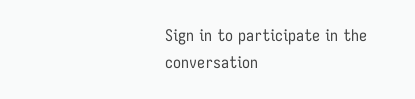Sign in to participate in the conversation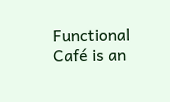Functional Café is an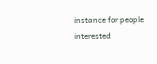instance for people interested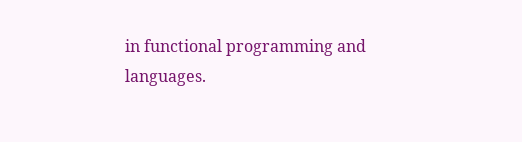in functional programming and languages.